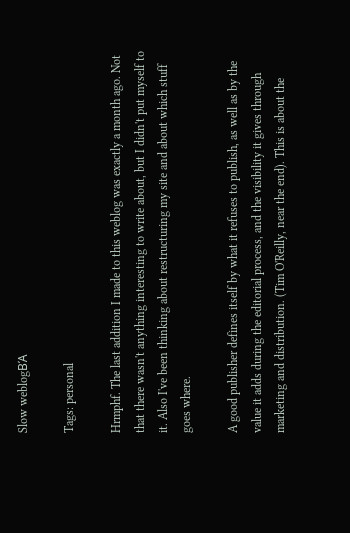Slow weblogΒΆ

Tags: personal

Hrmphf. The last addition I made to this weblog was exactly a month ago. Not that there wasn't anything interesting to write about, but I didn't put myself to it. Also I've been thinking about restructuring my site and about which stuff goes where.

A good publisher defines itself by what it refuses to publish, as well as by the value it adds during the editorial process, and the visibility it gives through marketing and distribution. (Tim O'Reilly, near the end). This is about the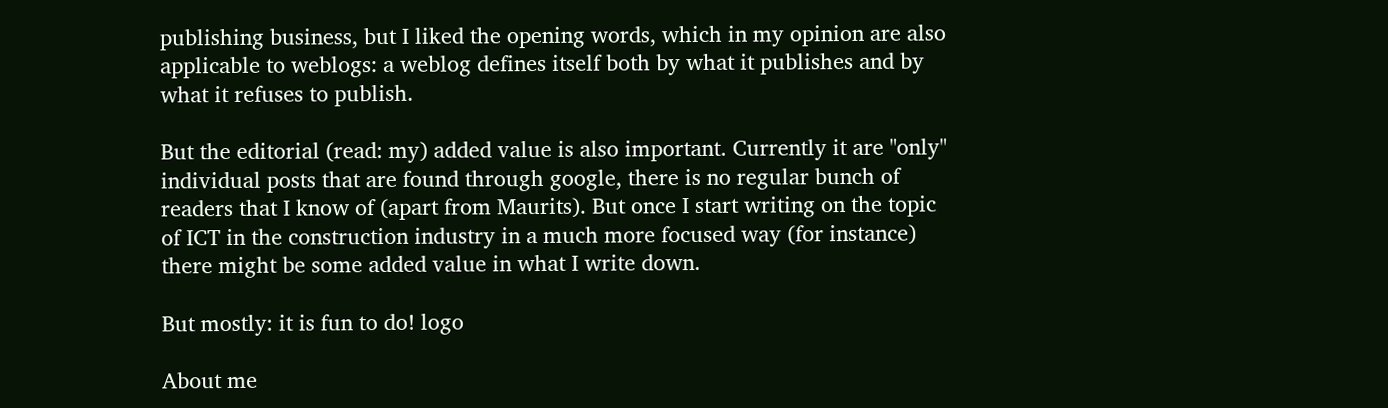publishing business, but I liked the opening words, which in my opinion are also applicable to weblogs: a weblog defines itself both by what it publishes and by what it refuses to publish.

But the editorial (read: my) added value is also important. Currently it are "only" individual posts that are found through google, there is no regular bunch of readers that I know of (apart from Maurits). But once I start writing on the topic of ICT in the construction industry in a much more focused way (for instance) there might be some added value in what I write down.

But mostly: it is fun to do! logo

About me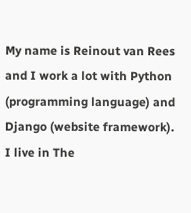My name is Reinout van Rees and I work a lot with Python (programming language) and Django (website framework). I live in The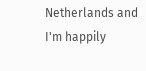Netherlands and I'm happily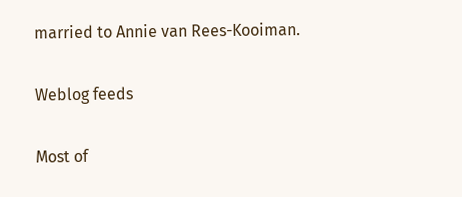married to Annie van Rees-Kooiman.

Weblog feeds

Most of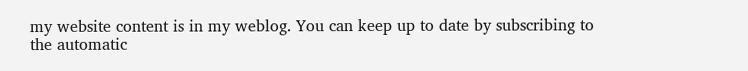my website content is in my weblog. You can keep up to date by subscribing to the automatic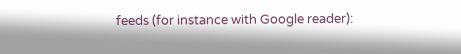feeds (for instance with Google reader):